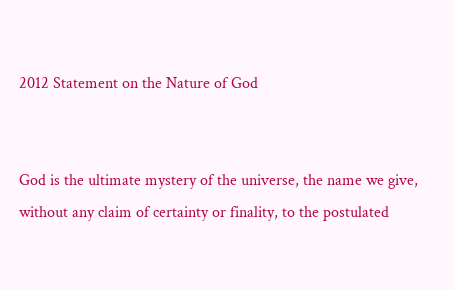2012 Statement on the Nature of God


God is the ultimate mystery of the universe, the name we give, without any claim of certainty or finality, to the postulated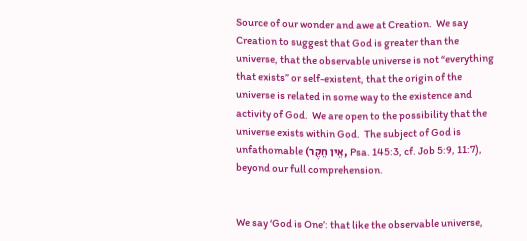Source of our wonder and awe at Creation.  We say Creation to suggest that God is greater than the universe, that the observable universe is not “everything that exists” or self-existent, that the origin of the universe is related in some way to the existence and activity of God.  We are open to the possibility that the universe exists within God.  The subject of God is unfathomable (אֵין חֵקֶר, Psa. 145:3, cf. Job 5:9, 11:7), beyond our full comprehension.


We say ‘God is One’: that like the observable universe,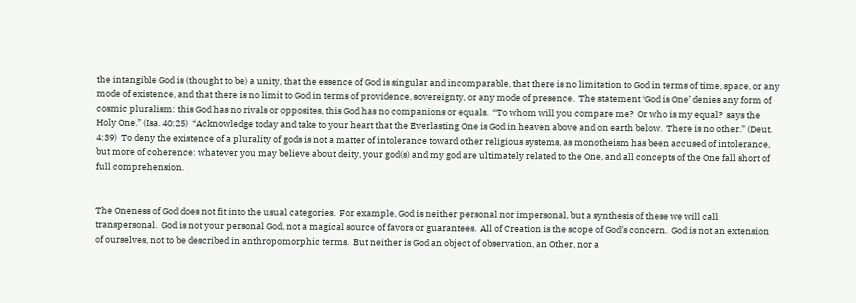the intangible God is (thought to be) a unity, that the essence of God is singular and incomparable, that there is no limitation to God in terms of time, space, or any mode of existence, and that there is no limit to God in terms of providence, sovereignty, or any mode of presence.  The statement ‘God is One’ denies any form of cosmic pluralism: this God has no rivals or opposites, this God has no companions or equals.  “To whom will you compare me?  Or who is my equal?  says the Holy One.” (Isa. 40:25)  “Acknowledge today and take to your heart that the Everlasting One is God in heaven above and on earth below.  There is no other.” (Deut. 4:39)  To deny the existence of a plurality of gods is not a matter of intolerance toward other religious systems, as monotheism has been accused of intolerance, but more of coherence: whatever you may believe about deity, your god(s) and my god are ultimately related to the One, and all concepts of the One fall short of full comprehension.


The Oneness of God does not fit into the usual categories.  For example, God is neither personal nor impersonal, but a synthesis of these we will call transpersonal.  God is not your personal God, not a magical source of favors or guarantees.  All of Creation is the scope of God’s concern.  God is not an extension of ourselves, not to be described in anthropomorphic terms.  But neither is God an object of observation, an Other, nor a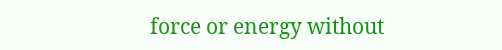force or energy without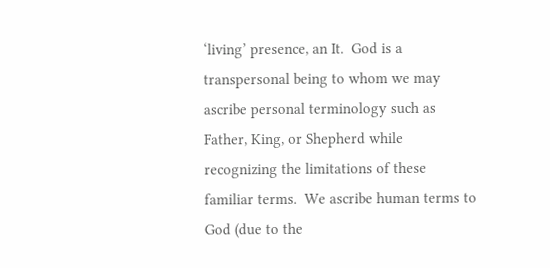‘living’ presence, an It.  God is a transpersonal being to whom we may ascribe personal terminology such as Father, King, or Shepherd while recognizing the limitations of these familiar terms.  We ascribe human terms to God (due to the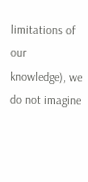limitations of our knowledge), we do not imagine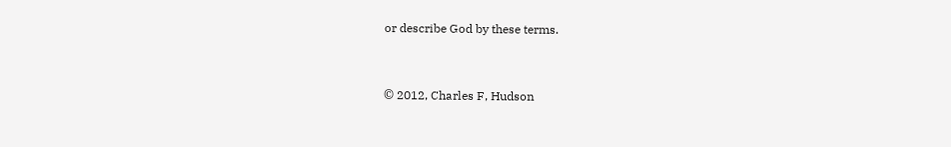or describe God by these terms.


© 2012, Charles F, Hudson